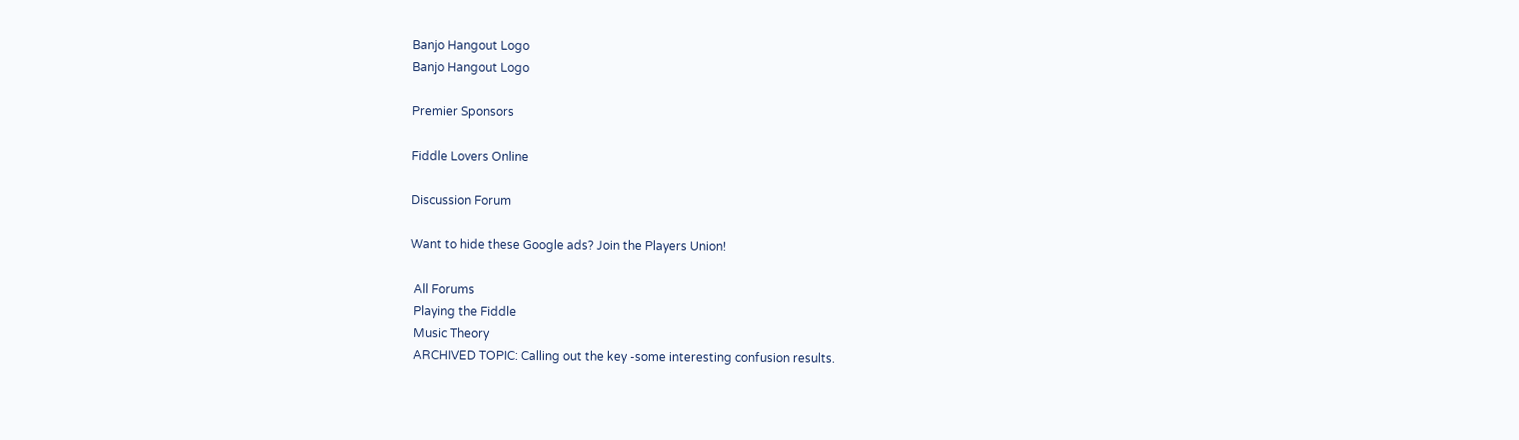Banjo Hangout Logo
Banjo Hangout Logo

Premier Sponsors

Fiddle Lovers Online

Discussion Forum

Want to hide these Google ads? Join the Players Union!

 All Forums
 Playing the Fiddle
 Music Theory
 ARCHIVED TOPIC: Calling out the key -some interesting confusion results.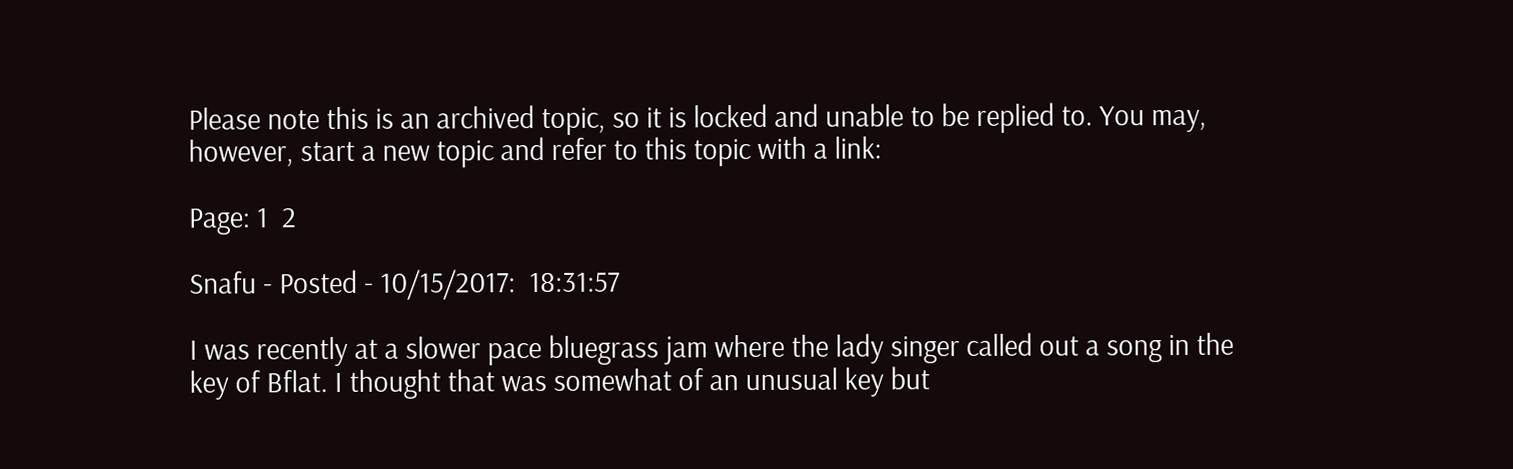Please note this is an archived topic, so it is locked and unable to be replied to. You may, however, start a new topic and refer to this topic with a link:

Page: 1  2

Snafu - Posted - 10/15/2017:  18:31:57

I was recently at a slower pace bluegrass jam where the lady singer called out a song in the key of Bflat. I thought that was somewhat of an unusual key but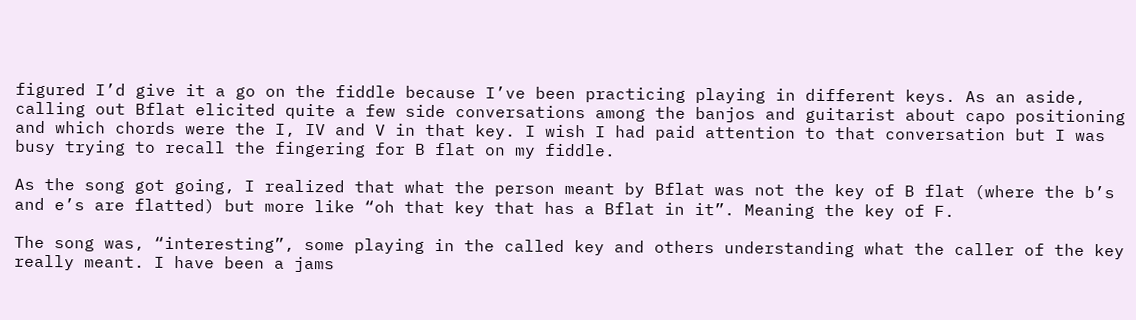figured I’d give it a go on the fiddle because I’ve been practicing playing in different keys. As an aside, calling out Bflat elicited quite a few side conversations among the banjos and guitarist about capo positioning and which chords were the I, IV and V in that key. I wish I had paid attention to that conversation but I was busy trying to recall the fingering for B flat on my fiddle.

As the song got going, I realized that what the person meant by Bflat was not the key of B flat (where the b’s and e’s are flatted) but more like “oh that key that has a Bflat in it”. Meaning the key of F.

The song was, “interesting”, some playing in the called key and others understanding what the caller of the key really meant. I have been a jams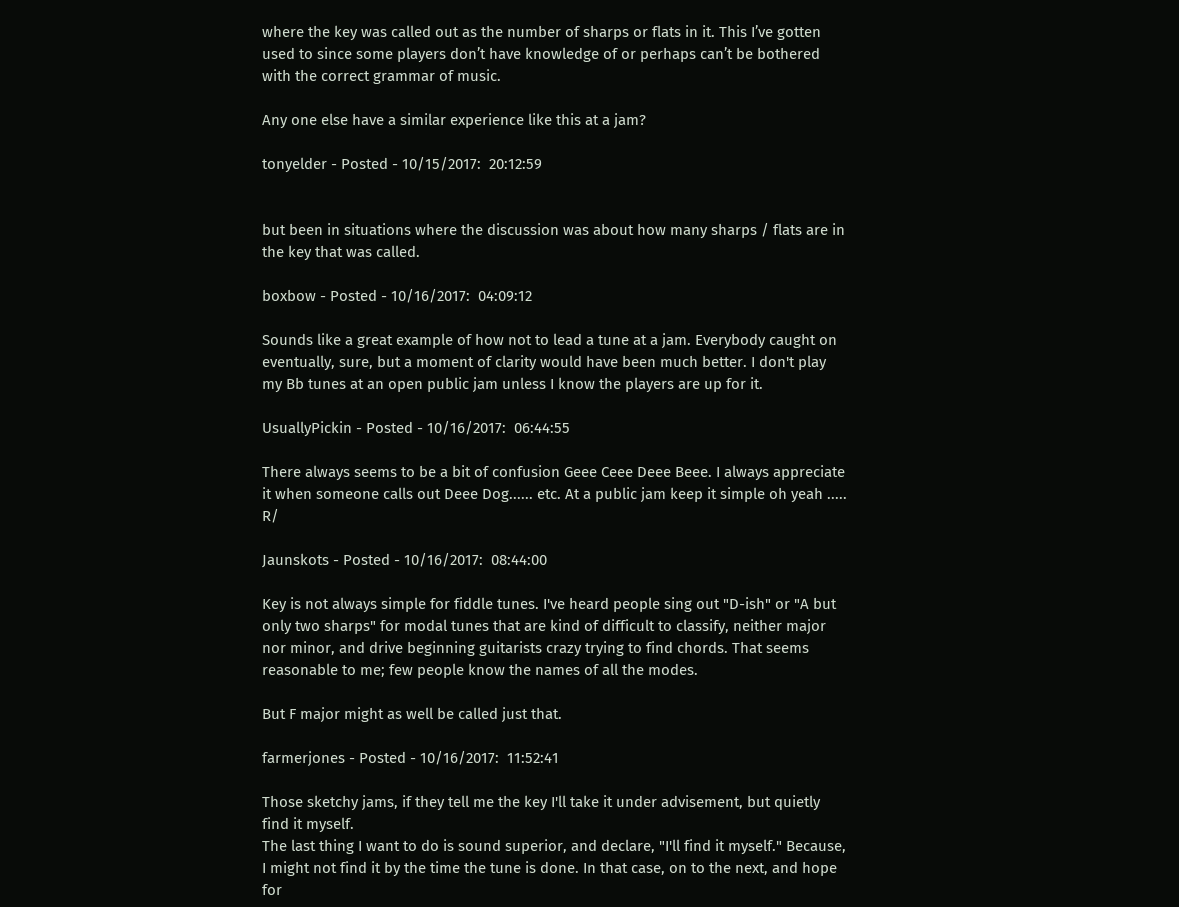where the key was called out as the number of sharps or flats in it. This I’ve gotten used to since some players don’t have knowledge of or perhaps can’t be bothered with the correct grammar of music.

Any one else have a similar experience like this at a jam?

tonyelder - Posted - 10/15/2017:  20:12:59


but been in situations where the discussion was about how many sharps / flats are in the key that was called.

boxbow - Posted - 10/16/2017:  04:09:12

Sounds like a great example of how not to lead a tune at a jam. Everybody caught on eventually, sure, but a moment of clarity would have been much better. I don't play my Bb tunes at an open public jam unless I know the players are up for it.

UsuallyPickin - Posted - 10/16/2017:  06:44:55

There always seems to be a bit of confusion Geee Ceee Deee Beee. I always appreciate it when someone calls out Deee Dog...... etc. At a public jam keep it simple oh yeah ..... R/

Jaunskots - Posted - 10/16/2017:  08:44:00

Key is not always simple for fiddle tunes. I've heard people sing out "D-ish" or "A but only two sharps" for modal tunes that are kind of difficult to classify, neither major nor minor, and drive beginning guitarists crazy trying to find chords. That seems reasonable to me; few people know the names of all the modes.

But F major might as well be called just that.

farmerjones - Posted - 10/16/2017:  11:52:41

Those sketchy jams, if they tell me the key I'll take it under advisement, but quietly find it myself.
The last thing I want to do is sound superior, and declare, "I'll find it myself." Because, I might not find it by the time the tune is done. In that case, on to the next, and hope for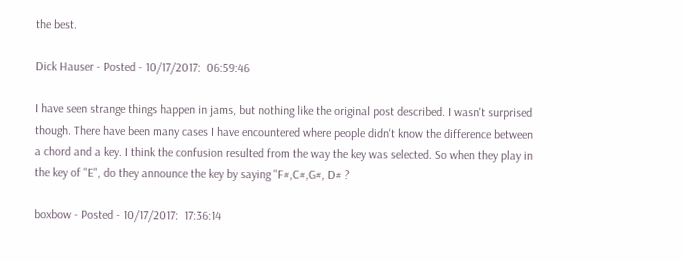the best.

Dick Hauser - Posted - 10/17/2017:  06:59:46

I have seen strange things happen in jams, but nothing like the original post described. I wasn't surprised though. There have been many cases I have encountered where people didn't know the difference between a chord and a key. I think the confusion resulted from the way the key was selected. So when they play in the key of "E", do they announce the key by saying "F#,C#,G#, D# ?

boxbow - Posted - 10/17/2017:  17:36:14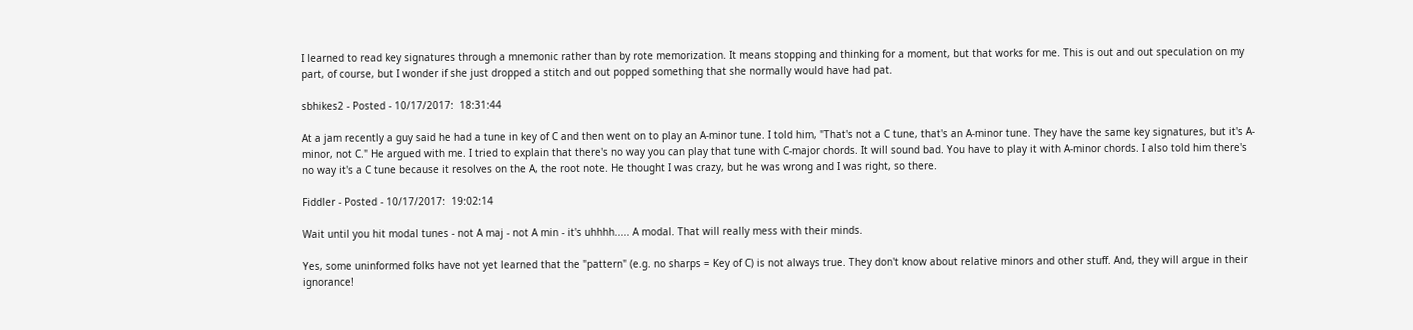I learned to read key signatures through a mnemonic rather than by rote memorization. It means stopping and thinking for a moment, but that works for me. This is out and out speculation on my part, of course, but I wonder if she just dropped a stitch and out popped something that she normally would have had pat.

sbhikes2 - Posted - 10/17/2017:  18:31:44

At a jam recently a guy said he had a tune in key of C and then went on to play an A-minor tune. I told him, "That's not a C tune, that's an A-minor tune. They have the same key signatures, but it's A-minor, not C." He argued with me. I tried to explain that there's no way you can play that tune with C-major chords. It will sound bad. You have to play it with A-minor chords. I also told him there's no way it's a C tune because it resolves on the A, the root note. He thought I was crazy, but he was wrong and I was right, so there.

Fiddler - Posted - 10/17/2017:  19:02:14

Wait until you hit modal tunes - not A maj - not A min - it's uhhhh..... A modal. That will really mess with their minds.

Yes, some uninformed folks have not yet learned that the "pattern" (e.g. no sharps = Key of C) is not always true. They don't know about relative minors and other stuff. And, they will argue in their ignorance!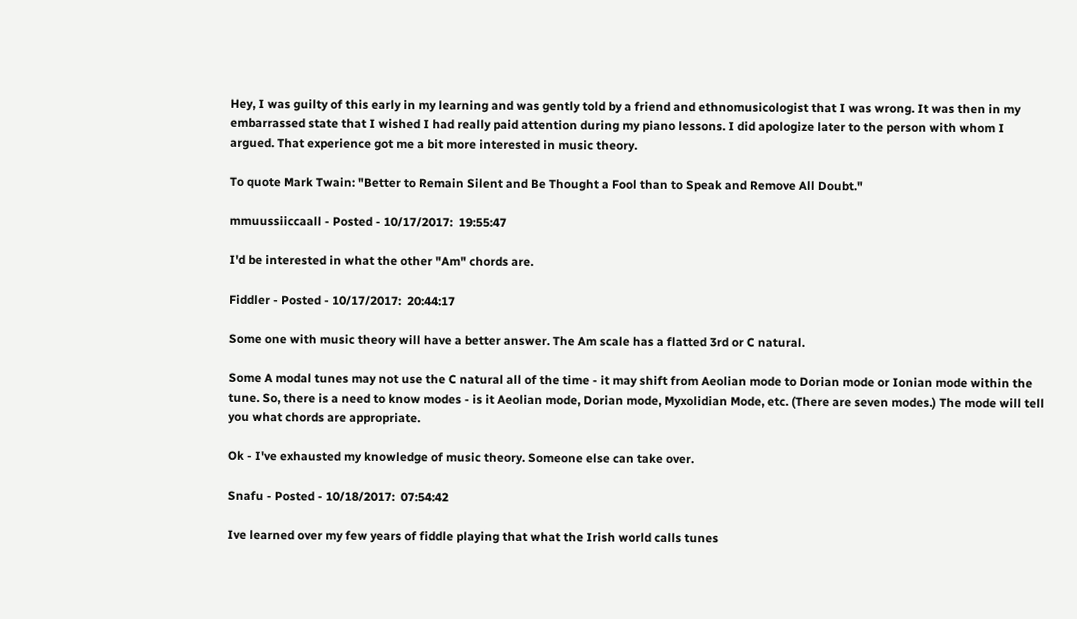Hey, I was guilty of this early in my learning and was gently told by a friend and ethnomusicologist that I was wrong. It was then in my embarrassed state that I wished I had really paid attention during my piano lessons. I did apologize later to the person with whom I argued. That experience got me a bit more interested in music theory.

To quote Mark Twain: "Better to Remain Silent and Be Thought a Fool than to Speak and Remove All Doubt."

mmuussiiccaall - Posted - 10/17/2017:  19:55:47

I'd be interested in what the other "Am" chords are.

Fiddler - Posted - 10/17/2017:  20:44:17

Some one with music theory will have a better answer. The Am scale has a flatted 3rd or C natural.

Some A modal tunes may not use the C natural all of the time - it may shift from Aeolian mode to Dorian mode or Ionian mode within the tune. So, there is a need to know modes - is it Aeolian mode, Dorian mode, Myxolidian Mode, etc. (There are seven modes.) The mode will tell you what chords are appropriate.

Ok - I've exhausted my knowledge of music theory. Someone else can take over.

Snafu - Posted - 10/18/2017:  07:54:42

Ive learned over my few years of fiddle playing that what the Irish world calls tunes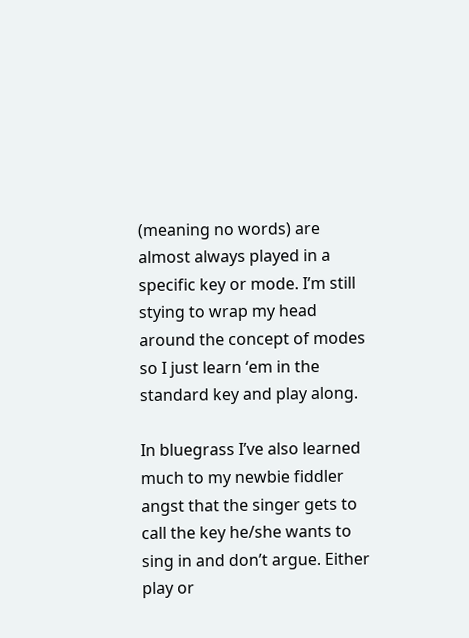(meaning no words) are almost always played in a specific key or mode. I’m still stying to wrap my head around the concept of modes so I just learn ‘em in the standard key and play along.

In bluegrass I’ve also learned much to my newbie fiddler angst that the singer gets to call the key he/she wants to sing in and don’t argue. Either play or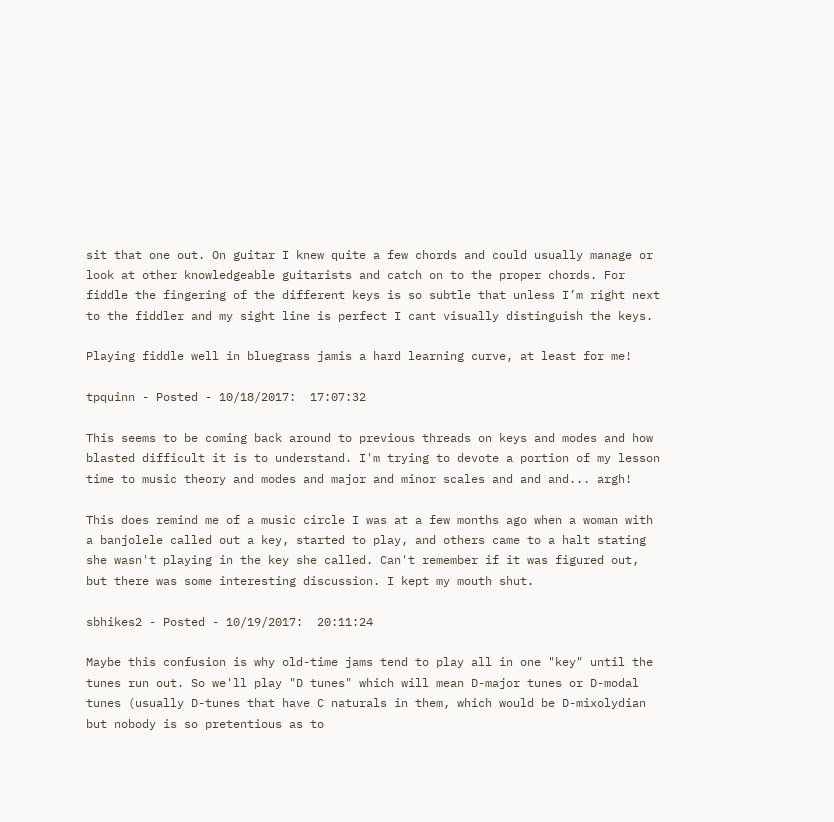sit that one out. On guitar I knew quite a few chords and could usually manage or look at other knowledgeable guitarists and catch on to the proper chords. For fiddle the fingering of the different keys is so subtle that unless I’m right next to the fiddler and my sight line is perfect I cant visually distinguish the keys.

Playing fiddle well in bluegrass jamis a hard learning curve, at least for me!

tpquinn - Posted - 10/18/2017:  17:07:32

This seems to be coming back around to previous threads on keys and modes and how blasted difficult it is to understand. I'm trying to devote a portion of my lesson time to music theory and modes and major and minor scales and and and... argh!

This does remind me of a music circle I was at a few months ago when a woman with a banjolele called out a key, started to play, and others came to a halt stating she wasn't playing in the key she called. Can't remember if it was figured out, but there was some interesting discussion. I kept my mouth shut.

sbhikes2 - Posted - 10/19/2017:  20:11:24

Maybe this confusion is why old-time jams tend to play all in one "key" until the tunes run out. So we'll play "D tunes" which will mean D-major tunes or D-modal tunes (usually D-tunes that have C naturals in them, which would be D-mixolydian but nobody is so pretentious as to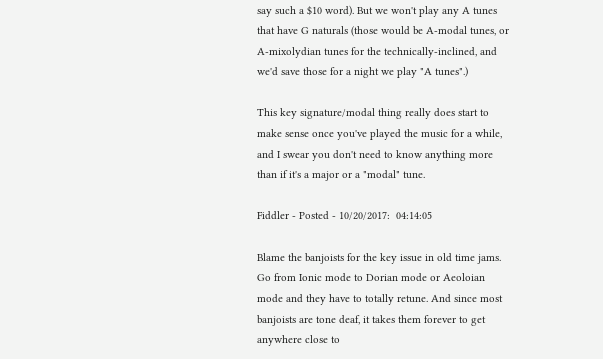say such a $10 word). But we won't play any A tunes that have G naturals (those would be A-modal tunes, or A-mixolydian tunes for the technically-inclined, and we'd save those for a night we play "A tunes".)

This key signature/modal thing really does start to make sense once you've played the music for a while, and I swear you don't need to know anything more than if it's a major or a "modal" tune.

Fiddler - Posted - 10/20/2017:  04:14:05

Blame the banjoists for the key issue in old time jams. Go from Ionic mode to Dorian mode or Aeoloian mode and they have to totally retune. And since most banjoists are tone deaf, it takes them forever to get anywhere close to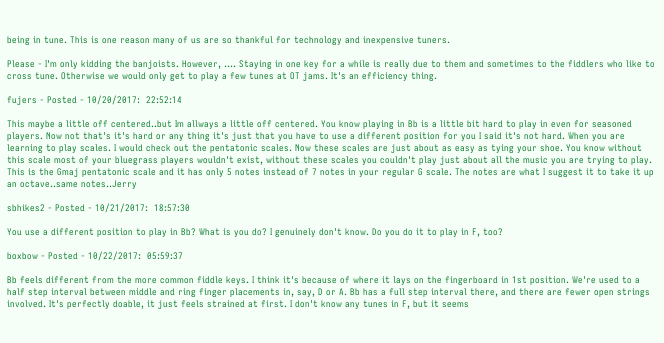being in tune. This is one reason many of us are so thankful for technology and inexpensive tuners.

Please - I'm only kidding the banjoists. However, .... Staying in one key for a while is really due to them and sometimes to the fiddlers who like to cross tune. Otherwise we would only get to play a few tunes at OT jams. It's an efficiency thing.

fujers - Posted - 10/20/2017:  22:52:14

This maybe a little off centered..but Im allways a little off centered. You know playing in Bb is a little bit hard to play in even for seasoned players. Now not that's it's hard or any thing it's just that you have to use a different position for you I said it's not hard. When you are learning to play scales. I would check out the pentatonic scales. Now these scales are just about as easy as tying your shoe. You know without this scale most of your bluegrass players wouldn't exist, without these scales you couldn't play just about all the music you are trying to play. This is the Gmaj pentatonic scale and it has only 5 notes instead of 7 notes in your regular G scale. The notes are what I suggest it to take it up an octave..same notes..Jerry

sbhikes2 - Posted - 10/21/2017:  18:57:30

You use a different position to play in Bb? What is you do? I genuinely don't know. Do you do it to play in F, too?

boxbow - Posted - 10/22/2017:  05:59:37

Bb feels different from the more common fiddle keys. I think it's because of where it lays on the fingerboard in 1st position. We're used to a half step interval between middle and ring finger placements in, say, D or A. Bb has a full step interval there, and there are fewer open strings involved. It's perfectly doable, it just feels strained at first. I don't know any tunes in F, but it seems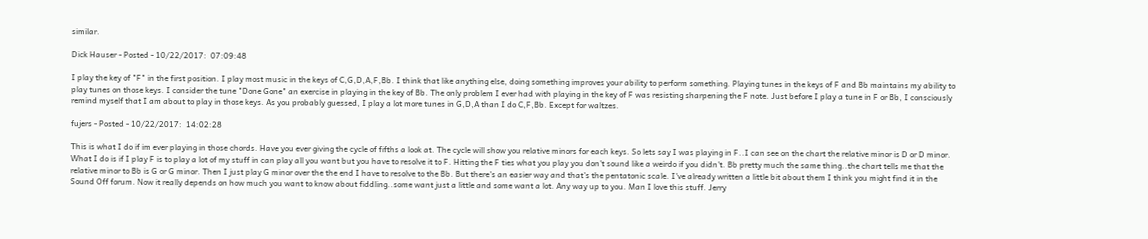similar.

Dick Hauser - Posted - 10/22/2017:  07:09:48

I play the key of "F" in the first position. I play most music in the keys of C,G,D,A,F,Bb. I think that like anything else, doing something improves your ability to perform something. Playing tunes in the keys of F and Bb maintains my ability to play tunes on those keys. I consider the tune "Done Gone" an exercise in playing in the key of Bb. The only problem I ever had with playing in the key of F was resisting sharpening the F note. Just before I play a tune in F or Bb, I consciously remind myself that I am about to play in those keys. As you probably guessed, I play a lot more tunes in G,D,A than I do C,F,Bb. Except for waltzes.

fujers - Posted - 10/22/2017:  14:02:28

This is what I do if im ever playing in those chords. Have you ever giving the cycle of fifths a look at. The cycle will show you relative minors for each keys. So lets say I was playing in F..I can see on the chart the relative minor is D or D minor. What I do is if I play F is to play a lot of my stuff in can play all you want but you have to resolve it to F. Hitting the F ties what you play you don't sound like a weirdo if you didn't. Bb pretty much the same thing..the chart tells me that the relative minor to Bb is G or G minor. Then I just play G minor over the the end I have to resolve to the Bb. But there's an easier way and that's the pentatonic scale. I've already written a little bit about them I think you might find it in the Sound Off forum. Now it really depends on how much you want to know about fiddling..some want just a little and some want a lot. Any way up to you. Man I love this stuff. Jerry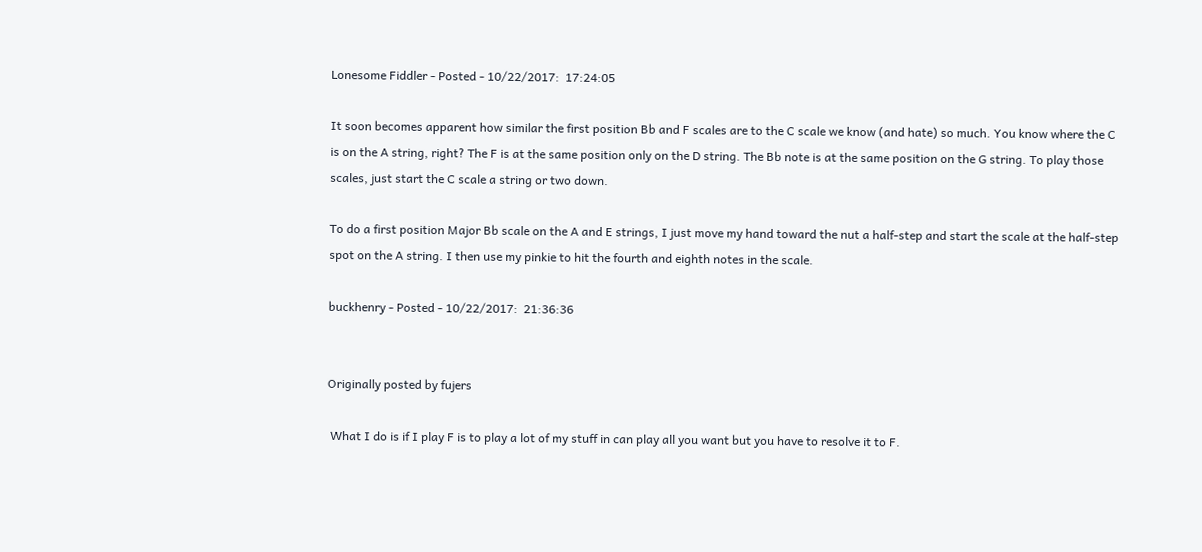Lonesome Fiddler - Posted - 10/22/2017:  17:24:05

It soon becomes apparent how similar the first position Bb and F scales are to the C scale we know (and hate) so much. You know where the C is on the A string, right? The F is at the same position only on the D string. The Bb note is at the same position on the G string. To play those scales, just start the C scale a string or two down.

To do a first position Major Bb scale on the A and E strings, I just move my hand toward the nut a half-step and start the scale at the half-step spot on the A string. I then use my pinkie to hit the fourth and eighth notes in the scale.

buckhenry - Posted - 10/22/2017:  21:36:36


Originally posted by fujers

 What I do is if I play F is to play a lot of my stuff in can play all you want but you have to resolve it to F.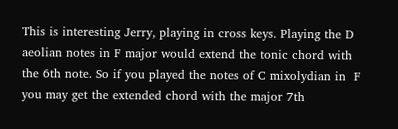This is interesting Jerry, playing in cross keys. Playing the D aeolian notes in F major would extend the tonic chord with the 6th note. So if you played the notes of C mixolydian in  F you may get the extended chord with the major 7th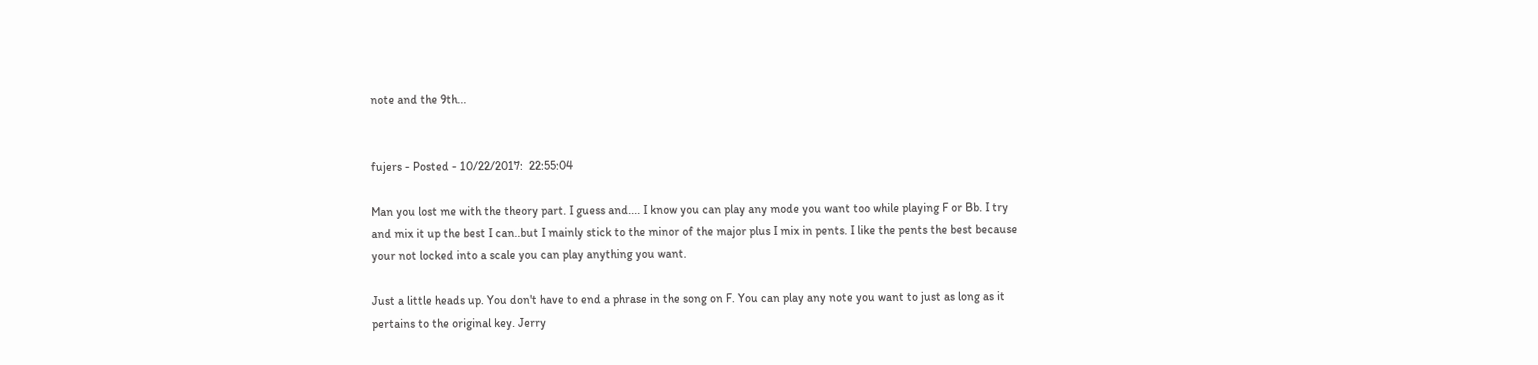note and the 9th...


fujers - Posted - 10/22/2017:  22:55:04

Man you lost me with the theory part. I guess and.... I know you can play any mode you want too while playing F or Bb. I try and mix it up the best I can..but I mainly stick to the minor of the major plus I mix in pents. I like the pents the best because your not locked into a scale you can play anything you want.

Just a little heads up. You don't have to end a phrase in the song on F. You can play any note you want to just as long as it pertains to the original key. Jerry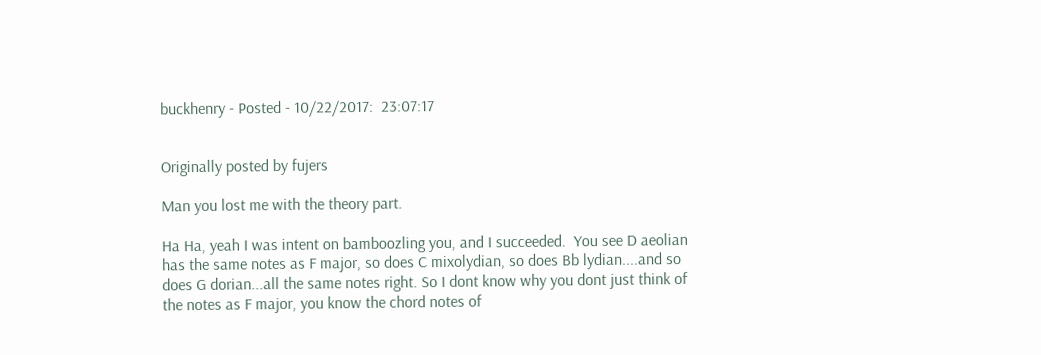buckhenry - Posted - 10/22/2017:  23:07:17


Originally posted by fujers

Man you lost me with the theory part.

Ha Ha, yeah I was intent on bamboozling you, and I succeeded.  You see D aeolian has the same notes as F major, so does C mixolydian, so does Bb lydian....and so does G dorian...all the same notes right. So I dont know why you dont just think of the notes as F major, you know the chord notes of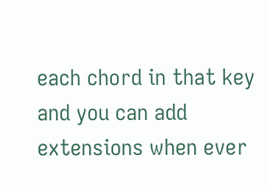each chord in that key and you can add extensions when ever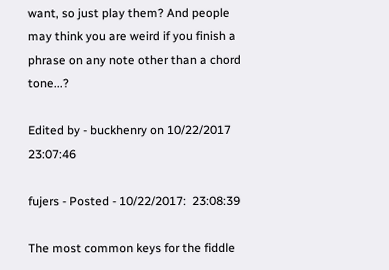want, so just play them? And people may think you are weird if you finish a phrase on any note other than a chord tone...?

Edited by - buckhenry on 10/22/2017 23:07:46

fujers - Posted - 10/22/2017:  23:08:39

The most common keys for the fiddle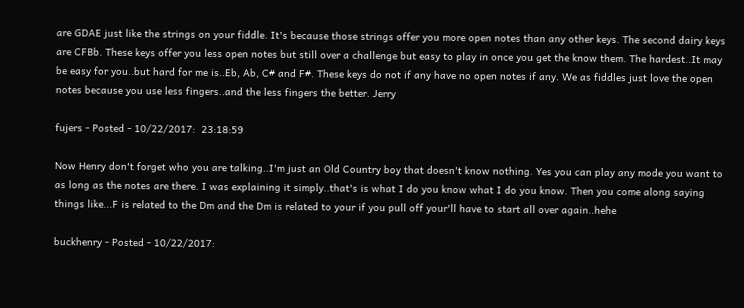are GDAE just like the strings on your fiddle. It's because those strings offer you more open notes than any other keys. The second dairy keys are CFBb. These keys offer you less open notes but still over a challenge but easy to play in once you get the know them. The hardest..It may be easy for you..but hard for me is..Eb, Ab, C# and F#. These keys do not if any have no open notes if any. We as fiddles just love the open notes because you use less fingers..and the less fingers the better. Jerry

fujers - Posted - 10/22/2017:  23:18:59

Now Henry don't forget who you are talking..I'm just an Old Country boy that doesn't know nothing. Yes you can play any mode you want to as long as the notes are there. I was explaining it simply..that's is what I do you know what I do you know. Then you come along saying things like...F is related to the Dm and the Dm is related to your if you pull off your'll have to start all over again..hehe

buckhenry - Posted - 10/22/2017: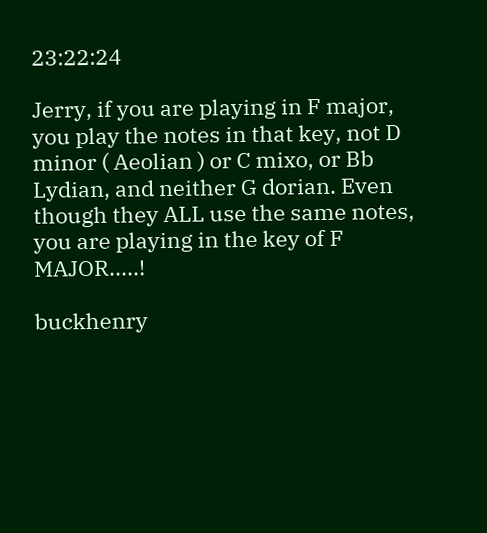23:22:24

Jerry, if you are playing in F major, you play the notes in that key, not D minor ( Aeolian ) or C mixo, or Bb Lydian, and neither G dorian. Even though they ALL use the same notes, you are playing in the key of F MAJOR.....!

buckhenry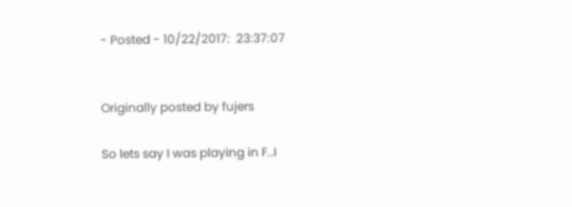- Posted - 10/22/2017:  23:37:07


Originally posted by fujers

So lets say I was playing in F..I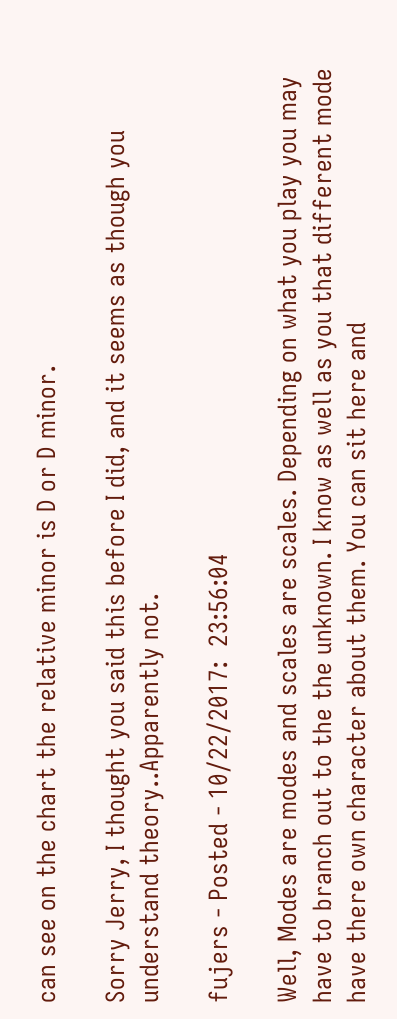can see on the chart the relative minor is D or D minor.

Sorry Jerry, I thought you said this before I did, and it seems as though you understand theory..Apparently not.

fujers - Posted - 10/22/2017:  23:56:04

Well, Modes are modes and scales are scales. Depending on what you play you may have to branch out to the the unknown. I know as well as you that different mode have there own character about them. You can sit here and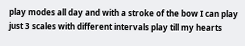play modes all day and with a stroke of the bow I can play just 3 scales with different intervals play till my hearts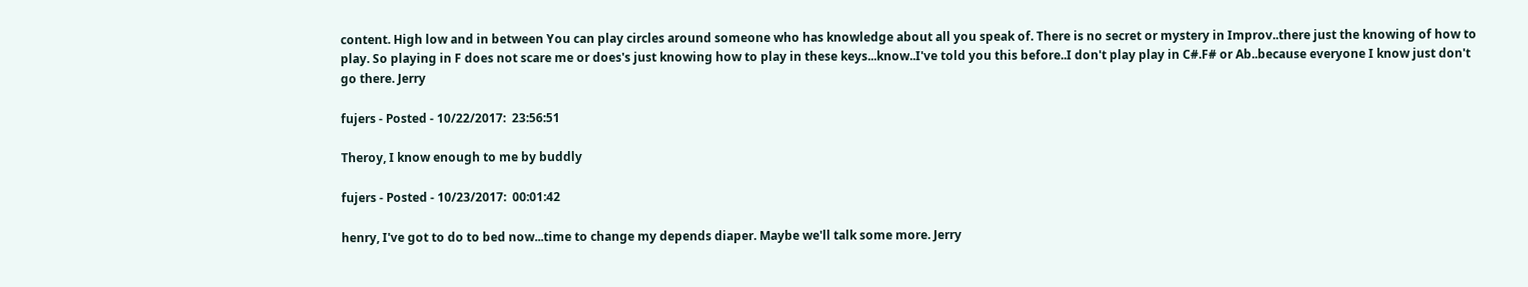content. High low and in between You can play circles around someone who has knowledge about all you speak of. There is no secret or mystery in Improv..there just the knowing of how to play. So playing in F does not scare me or does's just knowing how to play in these keys...know..I've told you this before..I don't play play in C#.F# or Ab..because everyone I know just don't go there. Jerry

fujers - Posted - 10/22/2017:  23:56:51

Theroy, I know enough to me by buddly

fujers - Posted - 10/23/2017:  00:01:42

henry, I've got to do to bed now...time to change my depends diaper. Maybe we'll talk some more. Jerry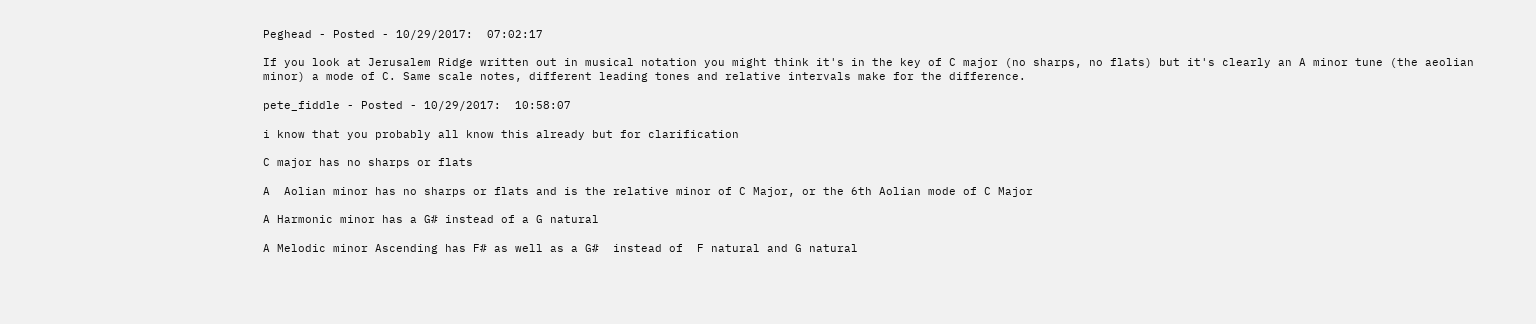Peghead - Posted - 10/29/2017:  07:02:17

If you look at Jerusalem Ridge written out in musical notation you might think it's in the key of C major (no sharps, no flats) but it's clearly an A minor tune (the aeolian minor) a mode of C. Same scale notes, different leading tones and relative intervals make for the difference.

pete_fiddle - Posted - 10/29/2017:  10:58:07

i know that you probably all know this already but for clarification

C major has no sharps or flats

A  Aolian minor has no sharps or flats and is the relative minor of C Major, or the 6th Aolian mode of C Major

A Harmonic minor has a G# instead of a G natural

A Melodic minor Ascending has F# as well as a G#  instead of  F natural and G natural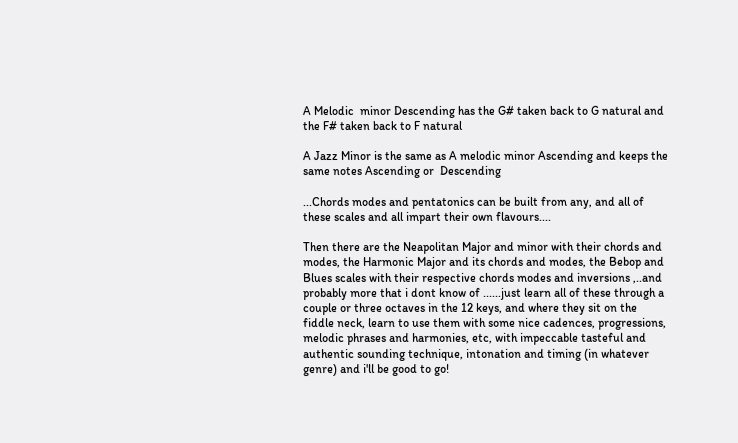A Melodic  minor Descending has the G# taken back to G natural and the F# taken back to F natural

A Jazz Minor is the same as A melodic minor Ascending and keeps the same notes Ascending or  Descending

...Chords modes and pentatonics can be built from any, and all of these scales and all impart their own flavours....

Then there are the Neapolitan Major and minor with their chords and modes, the Harmonic Major and its chords and modes, the Bebop and Blues scales with their respective chords modes and inversions ,..and probably more that i dont know of ......just learn all of these through a couple or three octaves in the 12 keys, and where they sit on the fiddle neck, learn to use them with some nice cadences, progressions, melodic phrases and harmonies, etc, with impeccable tasteful and authentic sounding technique, intonation and timing (in whatever genre) and i'll be good to go!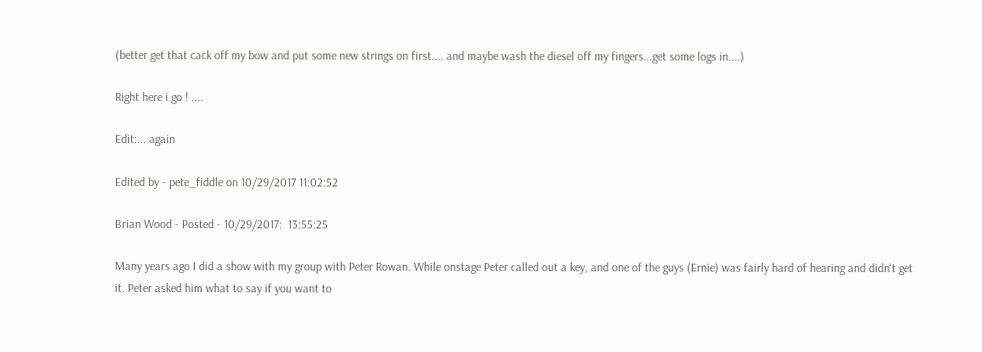(better get that cack off my bow and put some new strings on first.... and maybe wash the diesel off my fingers...get some logs in....)

Right here i go ! ....

Edit:... again

Edited by - pete_fiddle on 10/29/2017 11:02:52

Brian Wood - Posted - 10/29/2017:  13:55:25

Many years ago I did a show with my group with Peter Rowan. While onstage Peter called out a key, and one of the guys (Ernie) was fairly hard of hearing and didn't get it. Peter asked him what to say if you want to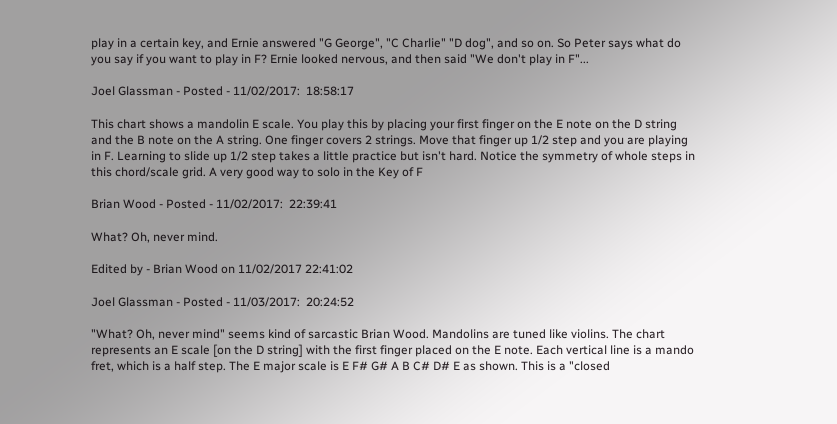play in a certain key, and Ernie answered "G George", "C Charlie" "D dog", and so on. So Peter says what do you say if you want to play in F? Ernie looked nervous, and then said "We don't play in F"...

Joel Glassman - Posted - 11/02/2017:  18:58:17

This chart shows a mandolin E scale. You play this by placing your first finger on the E note on the D string and the B note on the A string. One finger covers 2 strings. Move that finger up 1/2 step and you are playing in F. Learning to slide up 1/2 step takes a little practice but isn't hard. Notice the symmetry of whole steps in this chord/scale grid. A very good way to solo in the Key of F

Brian Wood - Posted - 11/02/2017:  22:39:41

What? Oh, never mind.

Edited by - Brian Wood on 11/02/2017 22:41:02

Joel Glassman - Posted - 11/03/2017:  20:24:52

"What? Oh, never mind" seems kind of sarcastic Brian Wood. Mandolins are tuned like violins. The chart represents an E scale [on the D string] with the first finger placed on the E note. Each vertical line is a mando fret, which is a half step. The E major scale is E F# G# A B C# D# E as shown. This is a "closed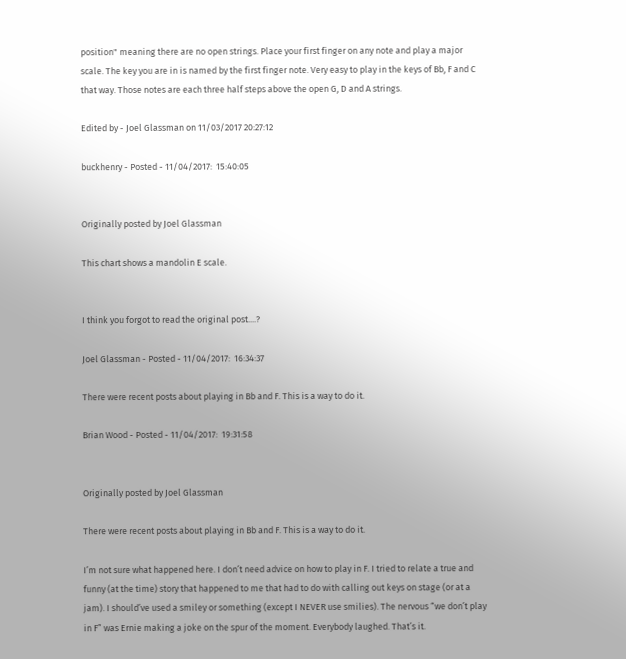position" meaning there are no open strings. Place your first finger on any note and play a major scale. The key you are in is named by the first finger note. Very easy to play in the keys of Bb, F and C that way. Those notes are each three half steps above the open G, D and A strings.

Edited by - Joel Glassman on 11/03/2017 20:27:12

buckhenry - Posted - 11/04/2017:  15:40:05


Originally posted by Joel Glassman

This chart shows a mandolin E scale.


I think you forgot to read the original post....?

Joel Glassman - Posted - 11/04/2017:  16:34:37

There were recent posts about playing in Bb and F. This is a way to do it.

Brian Wood - Posted - 11/04/2017:  19:31:58


Originally posted by Joel Glassman

There were recent posts about playing in Bb and F. This is a way to do it.

I’m not sure what happened here. I don’t need advice on how to play in F. I tried to relate a true and funny (at the time) story that happened to me that had to do with calling out keys on stage (or at a jam). I should’ve used a smiley or something (except I NEVER use smilies). The nervous “we don’t play in F” was Ernie making a joke on the spur of the moment. Everybody laughed. That’s it.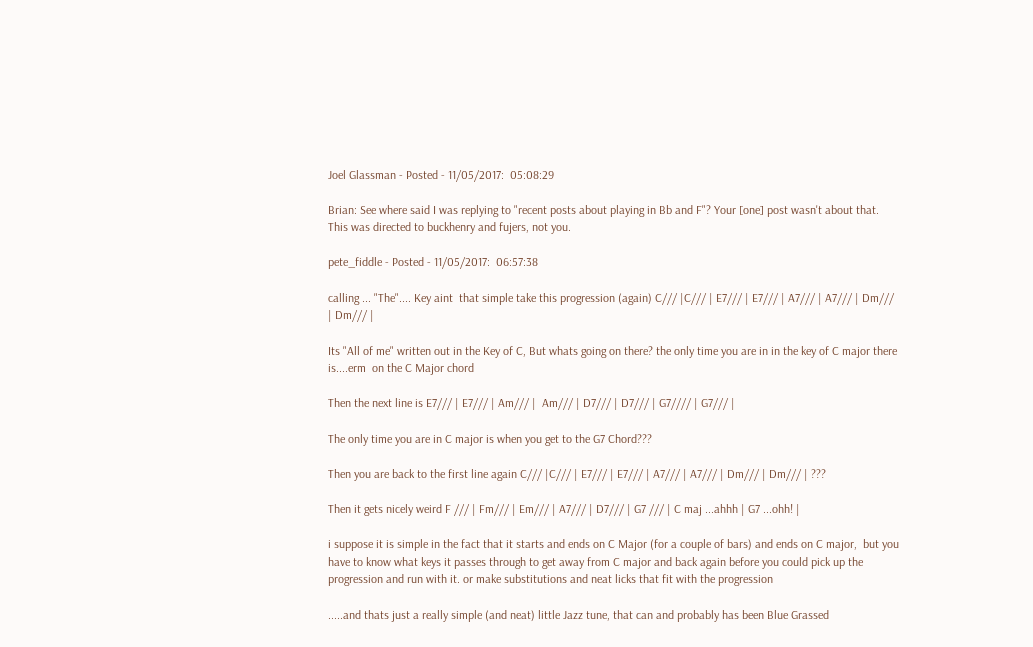Joel Glassman - Posted - 11/05/2017:  05:08:29

Brian: See where said I was replying to "recent posts about playing in Bb and F"? Your [one] post wasn't about that. This was directed to buckhenry and fujers, not you.

pete_fiddle - Posted - 11/05/2017:  06:57:38

calling ... "The".... Key aint  that simple take this progression (again) C/// |C/// | E7/// | E7/// | A7/// | A7/// | Dm/// | Dm/// |

Its "All of me" written out in the Key of C, But whats going on there? the only time you are in in the key of C major there is....erm  on the C Major chord

Then the next line is E7/// | E7/// | Am/// |  Am/// | D7/// | D7/// | G7//// | G7/// |

The only time you are in C major is when you get to the G7 Chord???

Then you are back to the first line again C/// |C/// | E7/// | E7/// | A7/// | A7/// | Dm/// | Dm/// | ???

Then it gets nicely weird F /// | Fm/// | Em/// | A7/// | D7/// | G7 /// | C maj ...ahhh | G7 ...ohh! |

i suppose it is simple in the fact that it starts and ends on C Major (for a couple of bars) and ends on C major,  but you have to know what keys it passes through to get away from C major and back again before you could pick up the progression and run with it. or make substitutions and neat licks that fit with the progression

.....and thats just a really simple (and neat) little Jazz tune, that can and probably has been Blue Grassed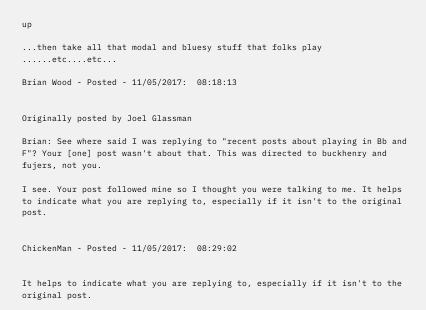up

...then take all that modal and bluesy stuff that folks play ......etc....etc...

Brian Wood - Posted - 11/05/2017:  08:18:13


Originally posted by Joel Glassman

Brian: See where said I was replying to "recent posts about playing in Bb and F"? Your [one] post wasn't about that. This was directed to buckhenry and fujers, not you.

I see. Your post followed mine so I thought you were talking to me. It helps to indicate what you are replying to, especially if it isn't to the original post.


ChickenMan - Posted - 11/05/2017:  08:29:02


It helps to indicate what you are replying to, especially if it isn't to the original post.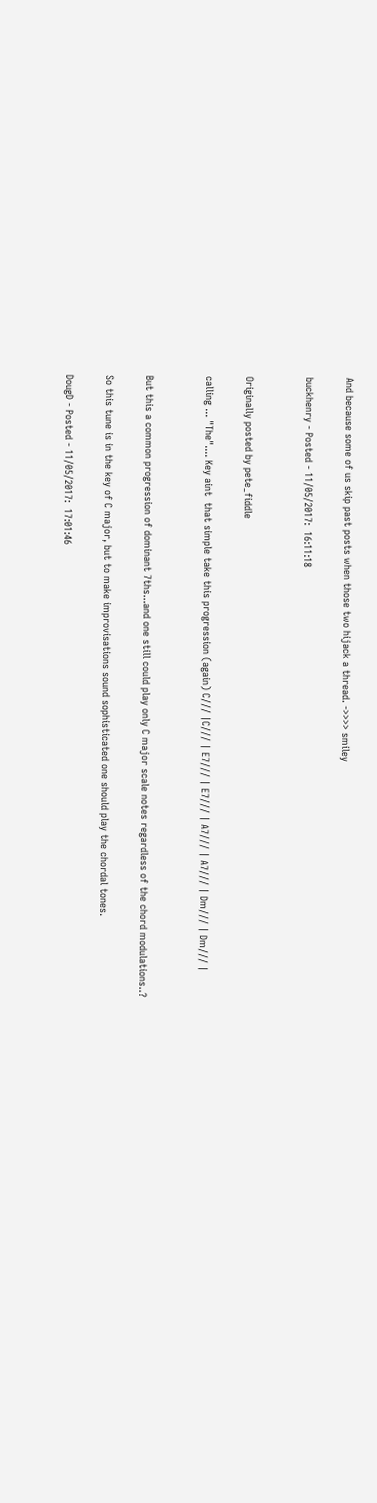And because some of us skip past posts when those two hijack a thread. ->>>> smiley

buckhenry - Posted - 11/05/2017:  16:11:18


Originally posted by pete_fiddle

calling ... "The".... Key aint  that simple take this progression (again) C/// |C/// | E7/// | E7/// | A7/// | A7/// | Dm/// | Dm/// |


But this a common progression of dominant 7ths...and one still could play only C major scale notes regardless of the chord modulations..?

So this tune is in the key of C major, but to make improvisations sound sophisticated one should play the chordal tones.

DougD - Posted - 11/05/2017:  17:01:46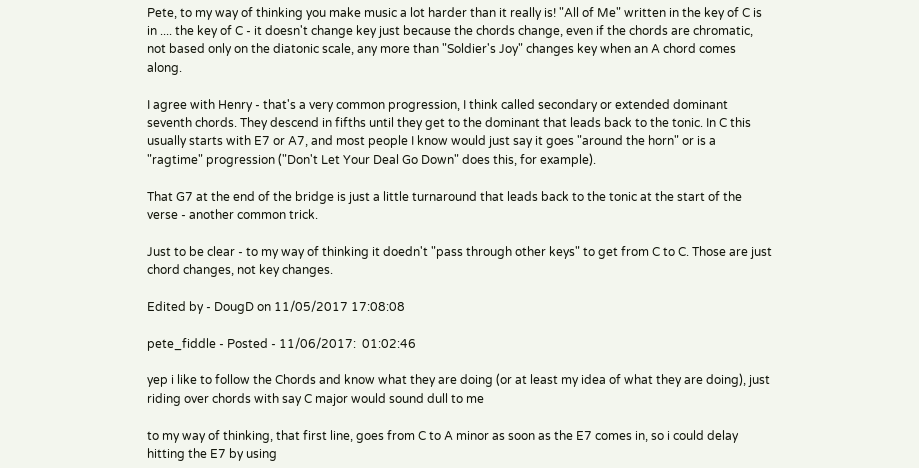Pete, to my way of thinking you make music a lot harder than it really is! "All of Me" written in the key of C is in .... the key of C - it doesn't change key just because the chords change, even if the chords are chromatic, not based only on the diatonic scale, any more than "Soldier's Joy" changes key when an A chord comes along.

I agree with Henry - that's a very common progression, I think called secondary or extended dominant seventh chords. They descend in fifths until they get to the dominant that leads back to the tonic. In C this usually starts with E7 or A7, and most people I know would just say it goes "around the horn" or is a "ragtime" progression ("Don't Let Your Deal Go Down" does this, for example).

That G7 at the end of the bridge is just a little turnaround that leads back to the tonic at the start of the verse - another common trick.

Just to be clear - to my way of thinking it doedn't "pass through other keys" to get from C to C. Those are just chord changes, not key changes.

Edited by - DougD on 11/05/2017 17:08:08

pete_fiddle - Posted - 11/06/2017:  01:02:46

yep i like to follow the Chords and know what they are doing (or at least my idea of what they are doing), just riding over chords with say C major would sound dull to me

to my way of thinking, that first line, goes from C to A minor as soon as the E7 comes in, so i could delay hitting the E7 by using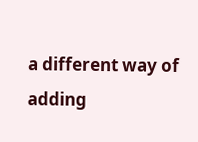a different way of adding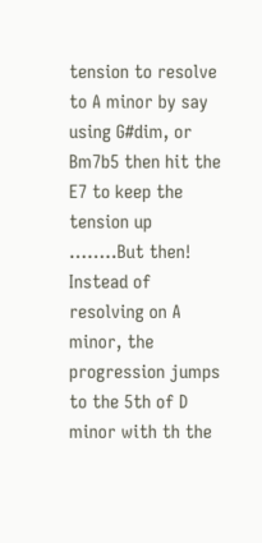tension to resolve to A minor by say using G#dim, or Bm7b5 then hit the E7 to keep the tension up ........But then! Instead of resolving on A minor, the progression jumps to the 5th of D minor with th the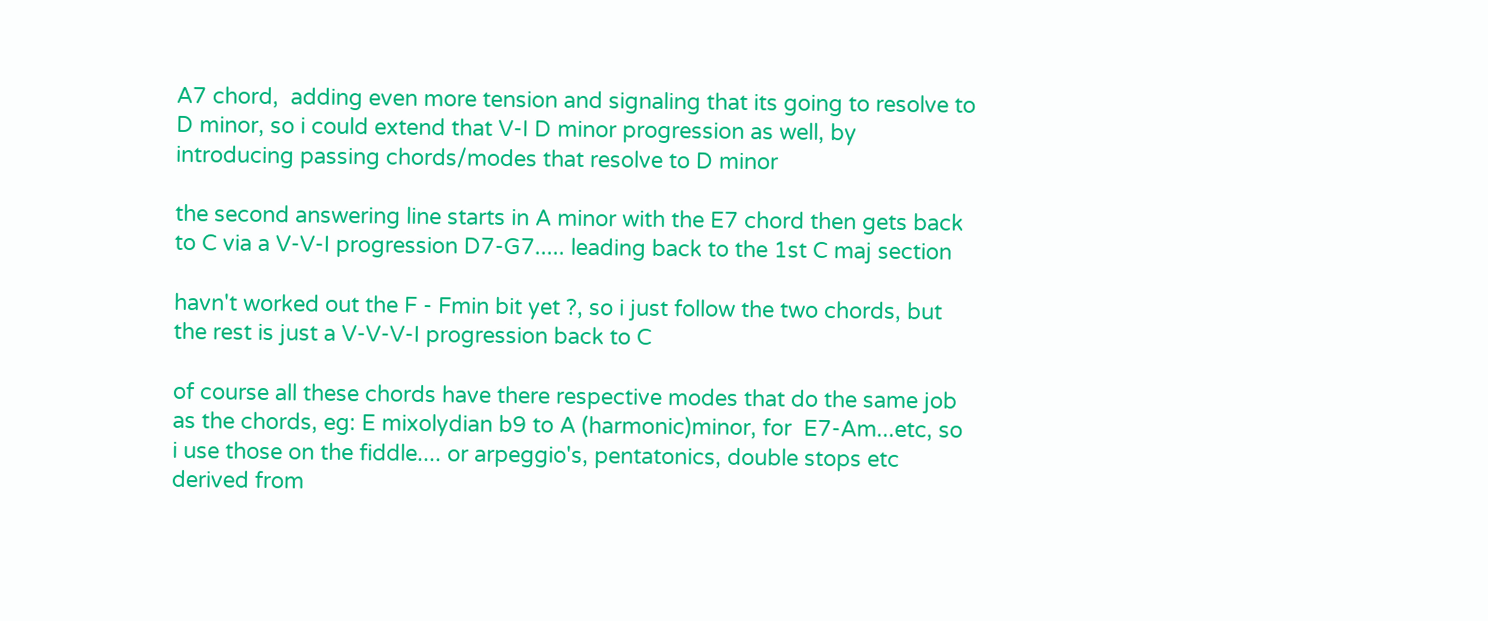A7 chord,  adding even more tension and signaling that its going to resolve to D minor, so i could extend that V-I D minor progression as well, by introducing passing chords/modes that resolve to D minor

the second answering line starts in A minor with the E7 chord then gets back to C via a V-V-I progression D7-G7..... leading back to the 1st C maj section

havn't worked out the F - Fmin bit yet ?, so i just follow the two chords, but the rest is just a V-V-V-I progression back to C

of course all these chords have there respective modes that do the same job as the chords, eg: E mixolydian b9 to A (harmonic)minor, for  E7-Am...etc, so i use those on the fiddle.... or arpeggio's, pentatonics, double stops etc derived from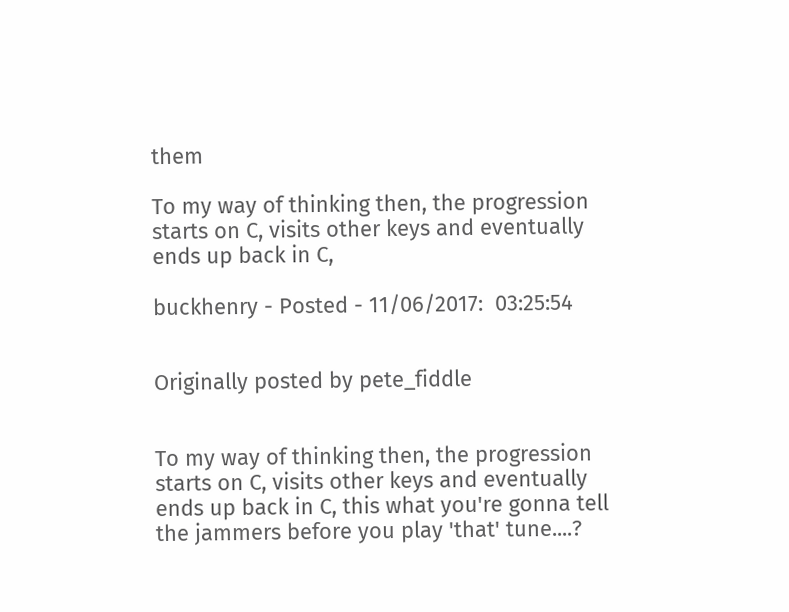them

To my way of thinking then, the progression starts on C, visits other keys and eventually ends up back in C,

buckhenry - Posted - 11/06/2017:  03:25:54


Originally posted by pete_fiddle


To my way of thinking then, the progression starts on C, visits other keys and eventually ends up back in C, this what you're gonna tell the jammers before you play 'that' tune....?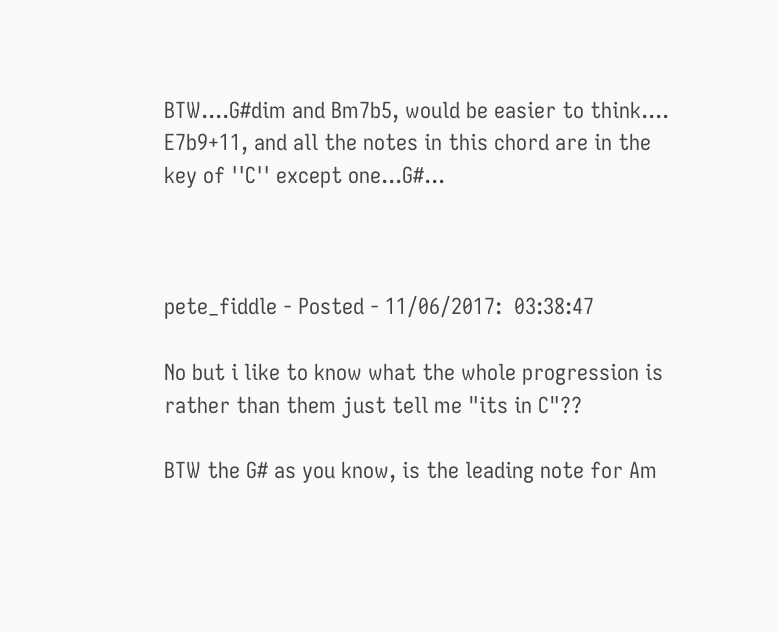BTW....G#dim and Bm7b5, would be easier to think.... E7b9+11, and all the notes in this chord are in the key of ''C'' except one...G#...



pete_fiddle - Posted - 11/06/2017:  03:38:47

No but i like to know what the whole progression is rather than them just tell me "its in C"??

BTW the G# as you know, is the leading note for Am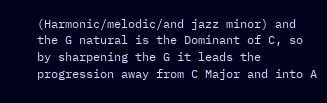(Harmonic/melodic/and jazz minor) and the G natural is the Dominant of C, so by sharpening the G it leads the progression away from C Major and into A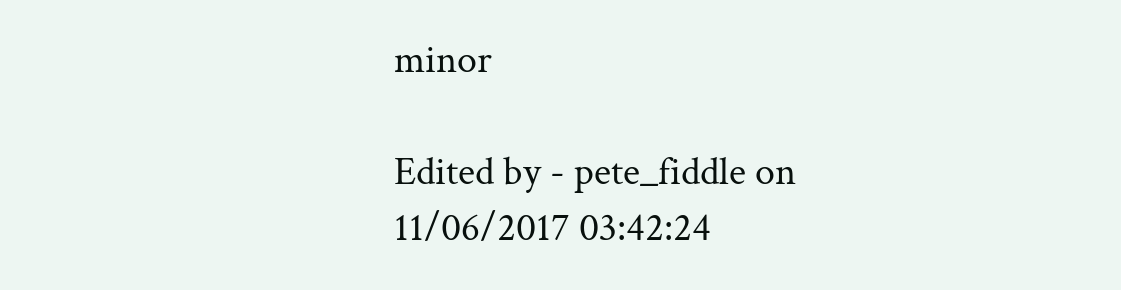minor

Edited by - pete_fiddle on 11/06/2017 03:42:24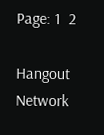Page: 1  2

Hangout Network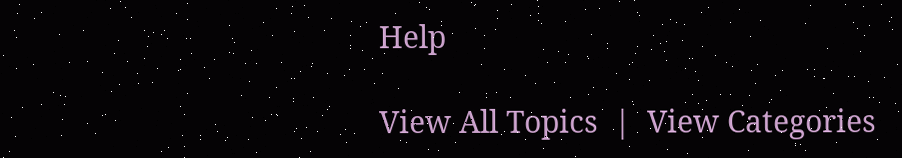Help

View All Topics  |  View Categories